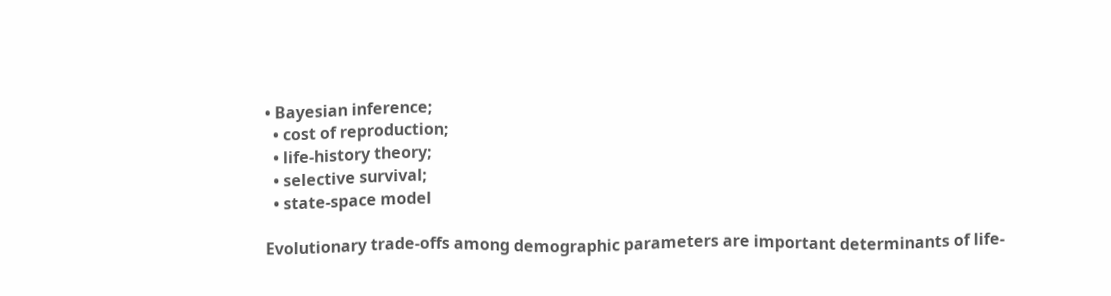• Bayesian inference;
  • cost of reproduction;
  • life-history theory;
  • selective survival;
  • state-space model

Evolutionary trade-offs among demographic parameters are important determinants of life-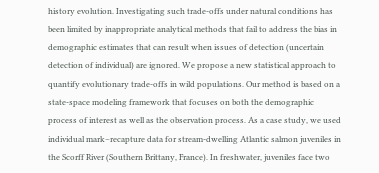history evolution. Investigating such trade-offs under natural conditions has been limited by inappropriate analytical methods that fail to address the bias in demographic estimates that can result when issues of detection (uncertain detection of individual) are ignored. We propose a new statistical approach to quantify evolutionary trade-offs in wild populations. Our method is based on a state-space modeling framework that focuses on both the demographic process of interest as well as the observation process. As a case study, we used individual mark–recapture data for stream-dwelling Atlantic salmon juveniles in the Scorff River (Southern Brittany, France). In freshwater, juveniles face two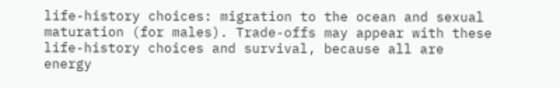life-history choices: migration to the ocean and sexual maturation (for males). Trade-offs may appear with these life-history choices and survival, because all are energy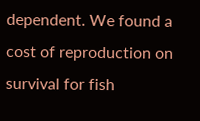dependent. We found a cost of reproduction on survival for fish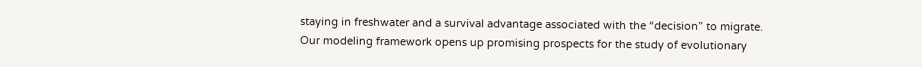staying in freshwater and a survival advantage associated with the “decision” to migrate. Our modeling framework opens up promising prospects for the study of evolutionary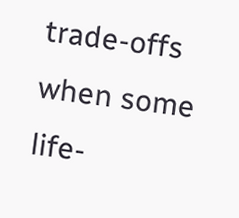trade-offs when some life-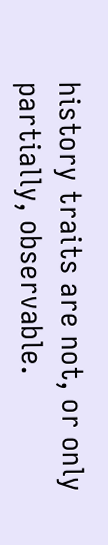history traits are not, or only partially, observable.